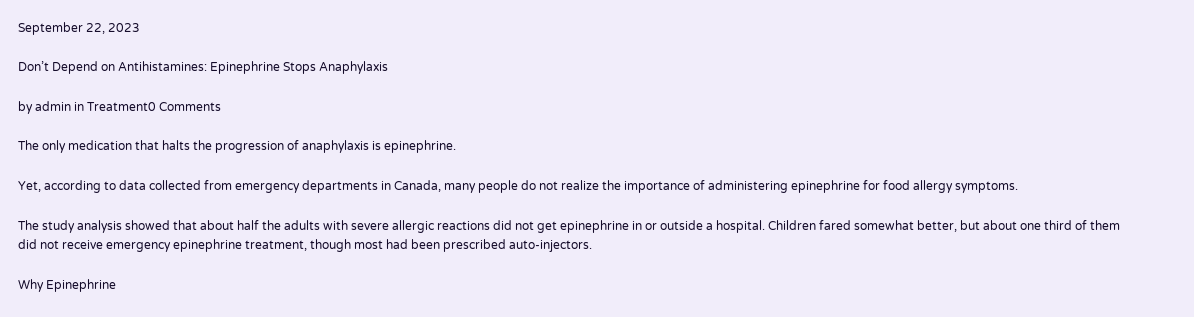September 22, 2023

Don’t Depend on Antihistamines: Epinephrine Stops Anaphylaxis

by admin in Treatment0 Comments

The only medication that halts the progression of anaphylaxis is epinephrine.

Yet, according to data collected from emergency departments in Canada, many people do not realize the importance of administering epinephrine for food allergy symptoms.

The study analysis showed that about half the adults with severe allergic reactions did not get epinephrine in or outside a hospital. Children fared somewhat better, but about one third of them did not receive emergency epinephrine treatment, though most had been prescribed auto-injectors.

Why Epinephrine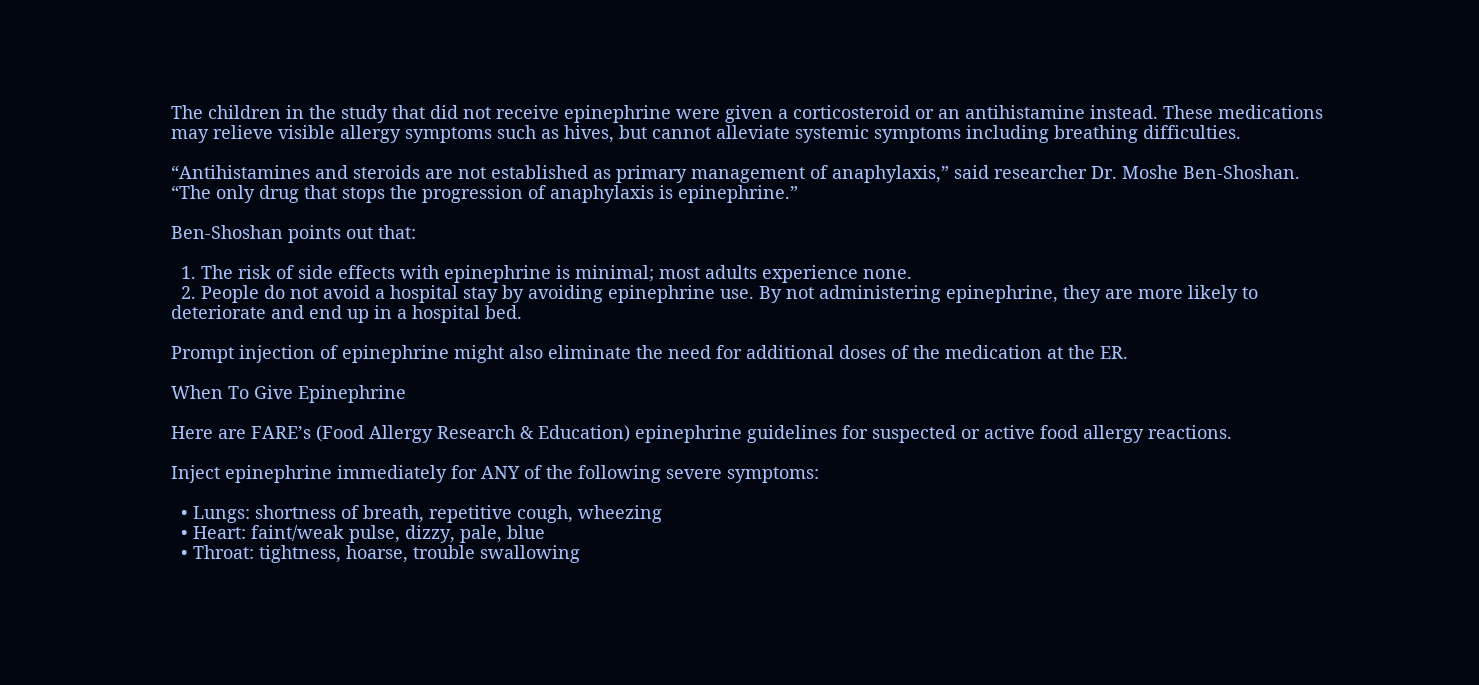The children in the study that did not receive epinephrine were given a corticosteroid or an antihistamine instead. These medications may relieve visible allergy symptoms such as hives, but cannot alleviate systemic symptoms including breathing difficulties.

“Antihistamines and steroids are not established as primary management of anaphylaxis,” said researcher Dr. Moshe Ben-Shoshan. “The only drug that stops the progression of anaphylaxis is epinephrine.”

Ben-Shoshan points out that:

  1. The risk of side effects with epinephrine is minimal; most adults experience none.
  2. People do not avoid a hospital stay by avoiding epinephrine use. By not administering epinephrine, they are more likely to deteriorate and end up in a hospital bed.

Prompt injection of epinephrine might also eliminate the need for additional doses of the medication at the ER.

When To Give Epinephrine

Here are FARE’s (Food Allergy Research & Education) epinephrine guidelines for suspected or active food allergy reactions.

Inject epinephrine immediately for ANY of the following severe symptoms:

  • Lungs: shortness of breath, repetitive cough, wheezing
  • Heart: faint/weak pulse, dizzy, pale, blue
  • Throat: tightness, hoarse, trouble swallowing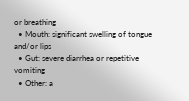or breathing
  • Mouth: significant swelling of tongue and/or lips
  • Gut: severe diarrhea or repetitive vomiting
  • Other: a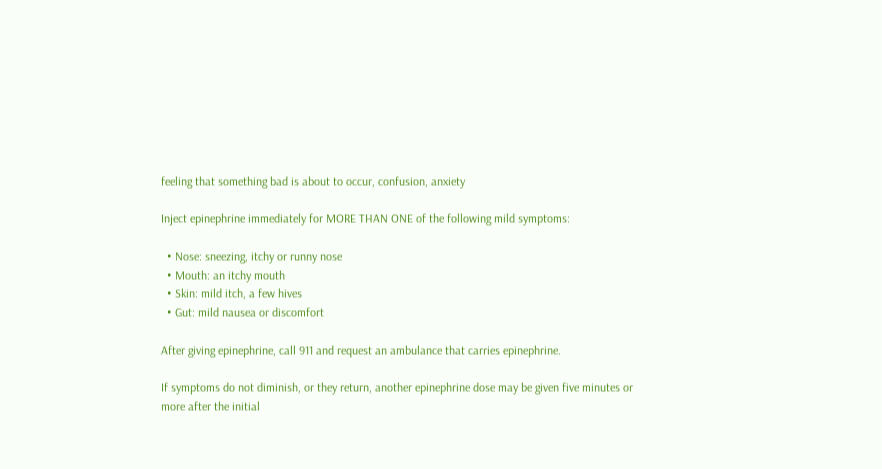feeling that something bad is about to occur, confusion, anxiety

Inject epinephrine immediately for MORE THAN ONE of the following mild symptoms:

  • Nose: sneezing, itchy or runny nose
  • Mouth: an itchy mouth
  • Skin: mild itch, a few hives
  • Gut: mild nausea or discomfort

After giving epinephrine, call 911 and request an ambulance that carries epinephrine.

If symptoms do not diminish, or they return, another epinephrine dose may be given five minutes or more after the initial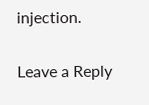injection.

Leave a Reply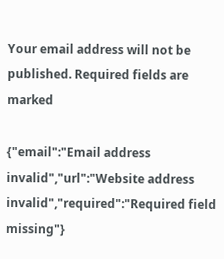Your email address will not be published. Required fields are marked

{"email":"Email address invalid","url":"Website address invalid","required":"Required field missing"}